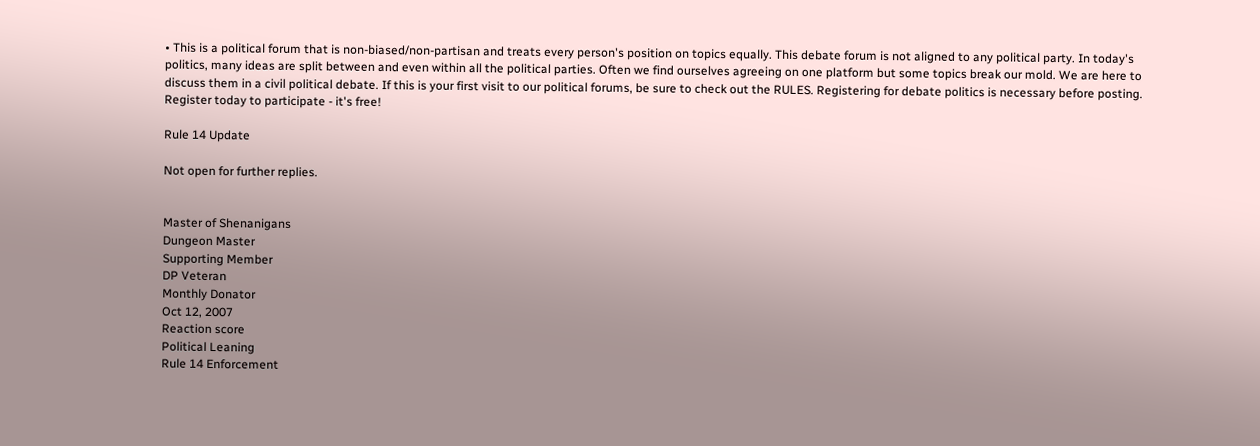• This is a political forum that is non-biased/non-partisan and treats every person's position on topics equally. This debate forum is not aligned to any political party. In today's politics, many ideas are split between and even within all the political parties. Often we find ourselves agreeing on one platform but some topics break our mold. We are here to discuss them in a civil political debate. If this is your first visit to our political forums, be sure to check out the RULES. Registering for debate politics is necessary before posting. Register today to participate - it's free!

Rule 14 Update

Not open for further replies.


Master of Shenanigans
Dungeon Master
Supporting Member
DP Veteran
Monthly Donator
Oct 12, 2007
Reaction score
Political Leaning
Rule 14 Enforcement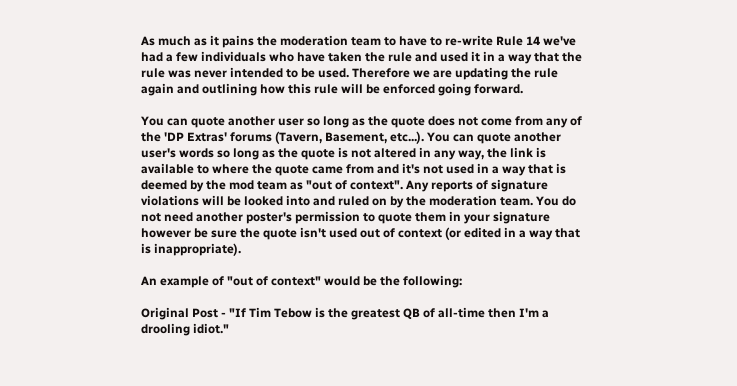As much as it pains the moderation team to have to re-write Rule 14 we've had a few individuals who have taken the rule and used it in a way that the rule was never intended to be used. Therefore we are updating the rule again and outlining how this rule will be enforced going forward.

You can quote another user so long as the quote does not come from any of the 'DP Extras' forums (Tavern, Basement, etc...). You can quote another user's words so long as the quote is not altered in any way, the link is available to where the quote came from and it's not used in a way that is deemed by the mod team as "out of context". Any reports of signature violations will be looked into and ruled on by the moderation team. You do not need another poster's permission to quote them in your signature however be sure the quote isn't used out of context (or edited in a way that is inappropriate).

An example of "out of context" would be the following:

Original Post - "If Tim Tebow is the greatest QB of all-time then I'm a drooling idiot."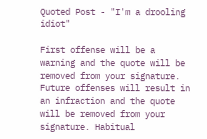Quoted Post - "I'm a drooling idiot"

First offense will be a warning and the quote will be removed from your signature. Future offenses will result in an infraction and the quote will be removed from your signature. Habitual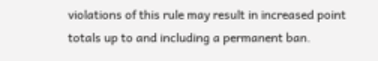violations of this rule may result in increased point totals up to and including a permanent ban.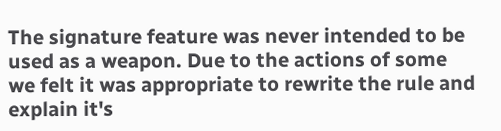The signature feature was never intended to be used as a weapon. Due to the actions of some we felt it was appropriate to rewrite the rule and explain it's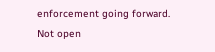enforcement going forward.
Not open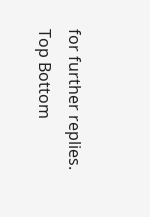for further replies.
Top Bottom